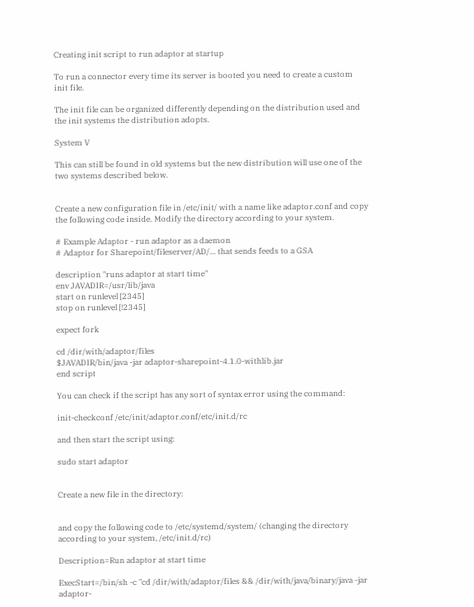Creating init script to run adaptor at startup

To run a connector every time its server is booted you need to create a custom init file.

The init file can be organized differently depending on the distribution used and the init systems the distribution adopts.

System V

This can still be found in old systems but the new distribution will use one of the two systems described below.


Create a new configuration file in /etc/init/ with a name like adaptor.conf and copy the following code inside. Modify the directory according to your system.

# Example Adaptor - run adaptor as a daemon
# Adaptor for Sharepoint/fileserver/AD/... that sends feeds to a GSA

description "runs adaptor at start time"
env JAVADIR=/usr/lib/java
start on runlevel [2345]
stop on runlevel [!2345]

expect fork

cd /dir/with/adaptor/files
$JAVADIR/bin/java -jar adaptor-sharepoint-4.1.0-withlib.jar
end script

You can check if the script has any sort of syntax error using the command:

init-checkconf /etc/init/adaptor.conf/etc/init.d/rc

and then start the script using:

sudo start adaptor


Create a new file in the directory:


and copy the following code to /etc/systemd/system/ (changing the directory according to your system, /etc/init.d/rc)

Description=Run adaptor at start time

ExecStart=/bin/sh -c "cd /dir/with/adaptor/files && /dir/with/java/binary/java -jar adaptor-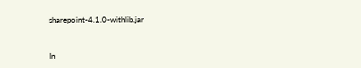sharepoint-4.1.0-withlib.jar


In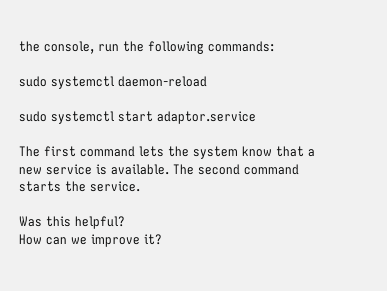the console, run the following commands:

sudo systemctl daemon-reload

sudo systemctl start adaptor.service

The first command lets the system know that a new service is available. The second command starts the service.

Was this helpful?
How can we improve it?